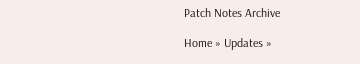Patch Notes Archive

Home » Updates »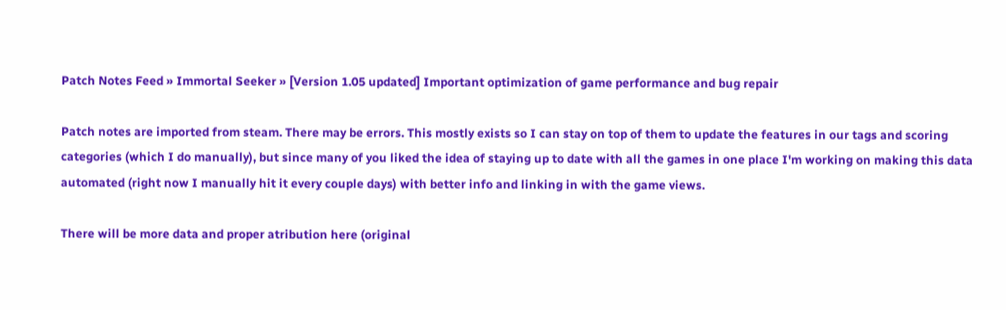Patch Notes Feed » Immortal Seeker » [Version 1.05 updated] Important optimization of game performance and bug repair

Patch notes are imported from steam. There may be errors. This mostly exists so I can stay on top of them to update the features in our tags and scoring categories (which I do manually), but since many of you liked the idea of staying up to date with all the games in one place I'm working on making this data automated (right now I manually hit it every couple days) with better info and linking in with the game views.

There will be more data and proper atribution here (original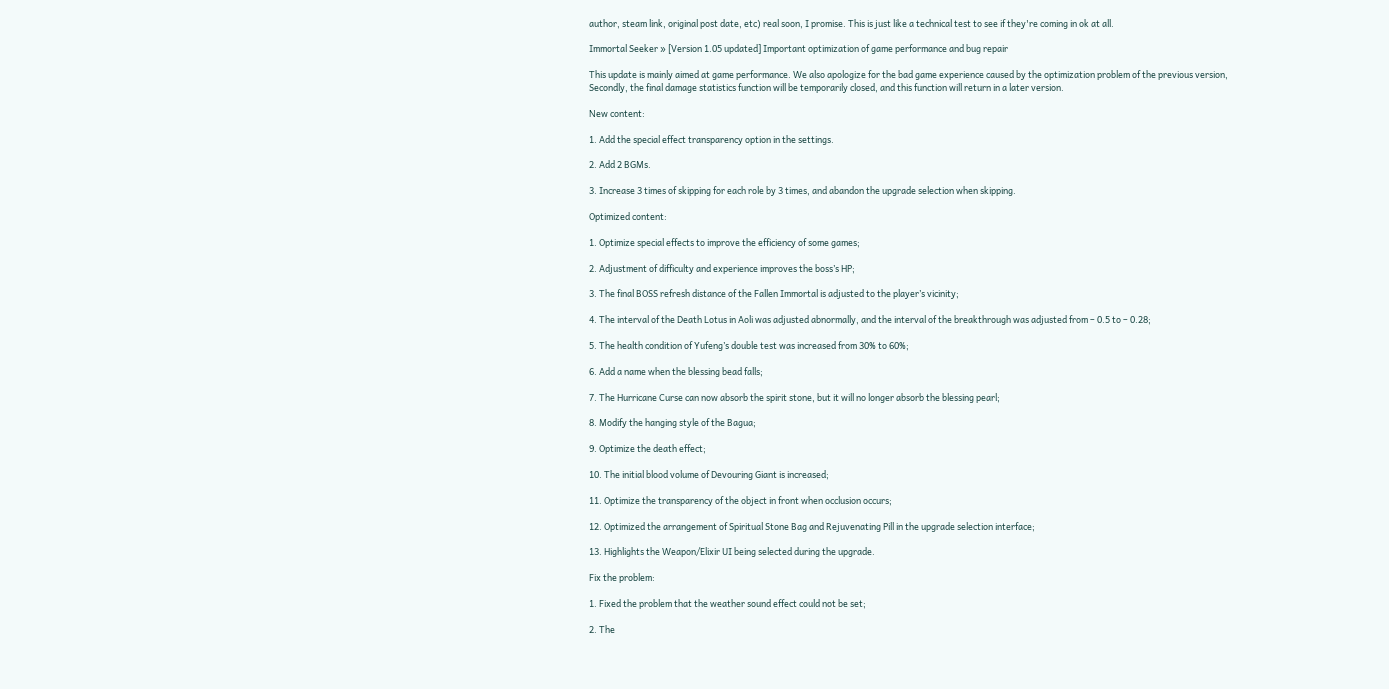author, steam link, original post date, etc) real soon, I promise. This is just like a technical test to see if they're coming in ok at all.

Immortal Seeker » [Version 1.05 updated] Important optimization of game performance and bug repair

This update is mainly aimed at game performance. We also apologize for the bad game experience caused by the optimization problem of the previous version,
Secondly, the final damage statistics function will be temporarily closed, and this function will return in a later version.

New content:

1. Add the special effect transparency option in the settings.

2. Add 2 BGMs.

3. Increase 3 times of skipping for each role by 3 times, and abandon the upgrade selection when skipping.

Optimized content:

1. Optimize special effects to improve the efficiency of some games;

2. Adjustment of difficulty and experience improves the boss’s HP;

3. The final BOSS refresh distance of the Fallen Immortal is adjusted to the player’s vicinity;

4. The interval of the Death Lotus in Aoli was adjusted abnormally, and the interval of the breakthrough was adjusted from – 0.5 to – 0.28;

5. The health condition of Yufeng’s double test was increased from 30% to 60%;

6. Add a name when the blessing bead falls;

7. The Hurricane Curse can now absorb the spirit stone, but it will no longer absorb the blessing pearl;

8. Modify the hanging style of the Bagua;

9. Optimize the death effect;

10. The initial blood volume of Devouring Giant is increased;

11. Optimize the transparency of the object in front when occlusion occurs;

12. Optimized the arrangement of Spiritual Stone Bag and Rejuvenating Pill in the upgrade selection interface;

13. Highlights the Weapon/Elixir UI being selected during the upgrade.

Fix the problem:

1. Fixed the problem that the weather sound effect could not be set;

2. The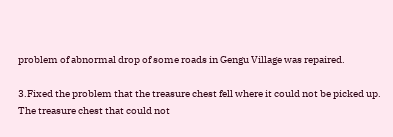problem of abnormal drop of some roads in Gengu Village was repaired.

3.Fixed the problem that the treasure chest fell where it could not be picked up. The treasure chest that could not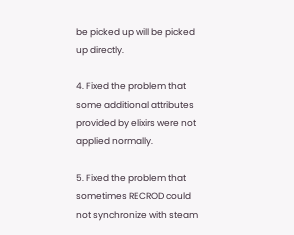be picked up will be picked up directly.

4. Fixed the problem that some additional attributes provided by elixirs were not applied normally.

5. Fixed the problem that sometimes RECROD could not synchronize with steam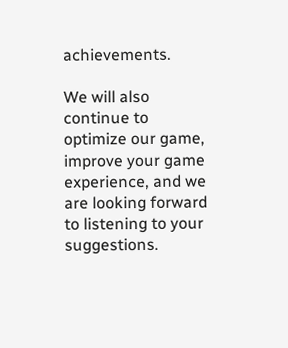achievements.

We will also continue to optimize our game, improve your game experience, and we are looking forward to listening to your suggestions.